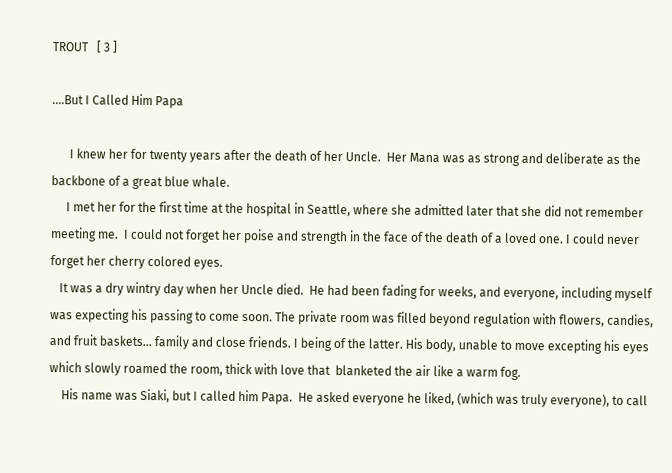TROUT   [ 3 ]

....But I Called Him Papa

      I knew her for twenty years after the death of her Uncle.  Her Mana was as strong and deliberate as the backbone of a great blue whale.
     I met her for the first time at the hospital in Seattle, where she admitted later that she did not remember meeting me.  I could not forget her poise and strength in the face of the death of a loved one. I could never forget her cherry colored eyes.
   It was a dry wintry day when her Uncle died.  He had been fading for weeks, and everyone, including myself was expecting his passing to come soon. The private room was filled beyond regulation with flowers, candies, and fruit baskets... family and close friends. I being of the latter. His body, unable to move excepting his eyes which slowly roamed the room, thick with love that  blanketed the air like a warm fog.
    His name was Siaki, but I called him Papa.  He asked everyone he liked, (which was truly everyone), to call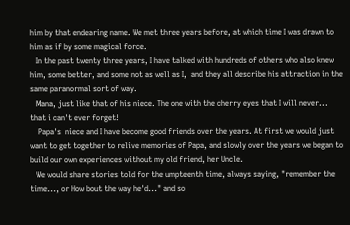him by that endearing name. We met three years before, at which time I was drawn to him as if by some magical force.
   In the past twenty three years, I have talked with hundreds of others who also knew him, some better, and some not as well as I,  and they all describe his attraction in the same paranormal sort of way.
   Mana, just like that of his niece. The one with the cherry eyes that I will never...  that i can't ever forget!
    Papa's  niece and I have become good friends over the years. At first we would just want to get together to relive memories of Papa, and slowly over the years we began to build our own experiences without my old friend, her Uncle.
   We would share stories told for the umpteenth time, always saying, "remember the time..., or How bout the way he'd..." and so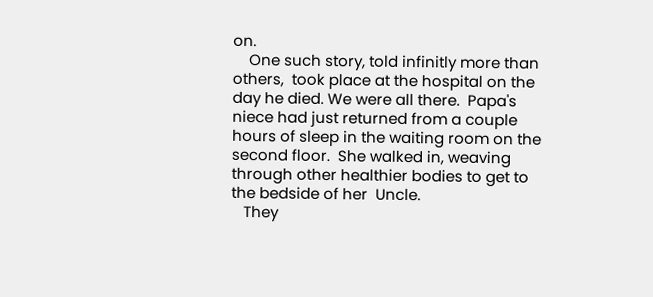on.
    One such story, told infinitly more than others,  took place at the hospital on the day he died. We were all there.  Papa's niece had just returned from a couple hours of sleep in the waiting room on the second floor.  She walked in, weaving through other healthier bodies to get to the bedside of her  Uncle.
   They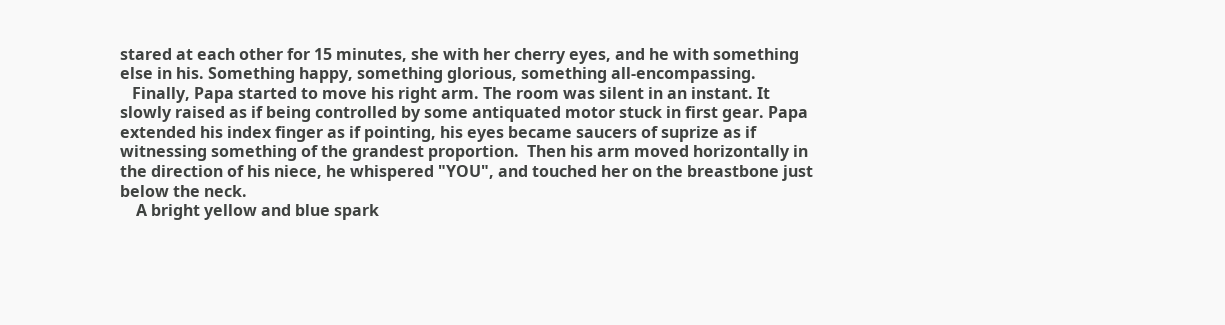stared at each other for 15 minutes, she with her cherry eyes, and he with something else in his. Something happy, something glorious, something all-encompassing.
   Finally, Papa started to move his right arm. The room was silent in an instant. It slowly raised as if being controlled by some antiquated motor stuck in first gear. Papa extended his index finger as if pointing, his eyes became saucers of suprize as if witnessing something of the grandest proportion.  Then his arm moved horizontally in the direction of his niece, he whispered "YOU", and touched her on the breastbone just below the neck.
    A bright yellow and blue spark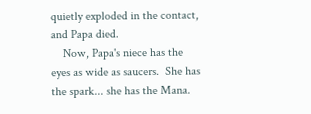quietly exploded in the contact, and Papa died.
    Now, Papa's niece has the eyes as wide as saucers.  She has the spark... she has the Mana.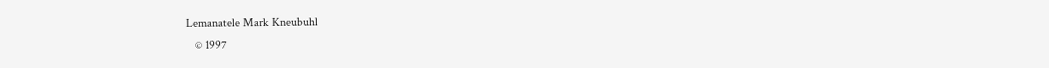Lemanatele Mark Kneubuhl
   © 1997